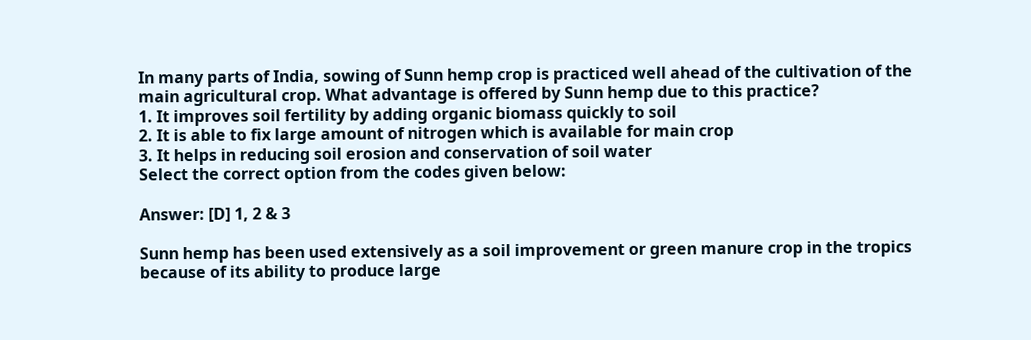In many parts of India, sowing of Sunn hemp crop is practiced well ahead of the cultivation of the main agricultural crop. What advantage is offered by Sunn hemp due to this practice?
1. It improves soil fertility by adding organic biomass quickly to soil
2. It is able to fix large amount of nitrogen which is available for main crop
3. It helps in reducing soil erosion and conservation of soil water
Select the correct option from the codes given below:

Answer: [D] 1, 2 & 3

Sunn hemp has been used extensively as a soil improvement or green manure crop in the tropics because of its ability to produce large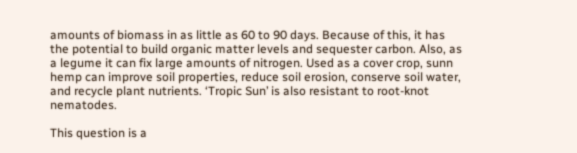amounts of biomass in as little as 60 to 90 days. Because of this, it has the potential to build organic matter levels and sequester carbon. Also, as a legume it can fix large amounts of nitrogen. Used as a cover crop, sunn hemp can improve soil properties, reduce soil erosion, conserve soil water, and recycle plant nutrients. ‘Tropic Sun’ is also resistant to root-knot nematodes.

This question is a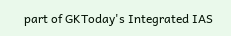part of GKToday's Integrated IAS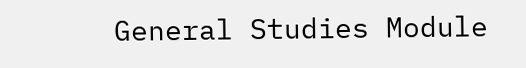General Studies Module